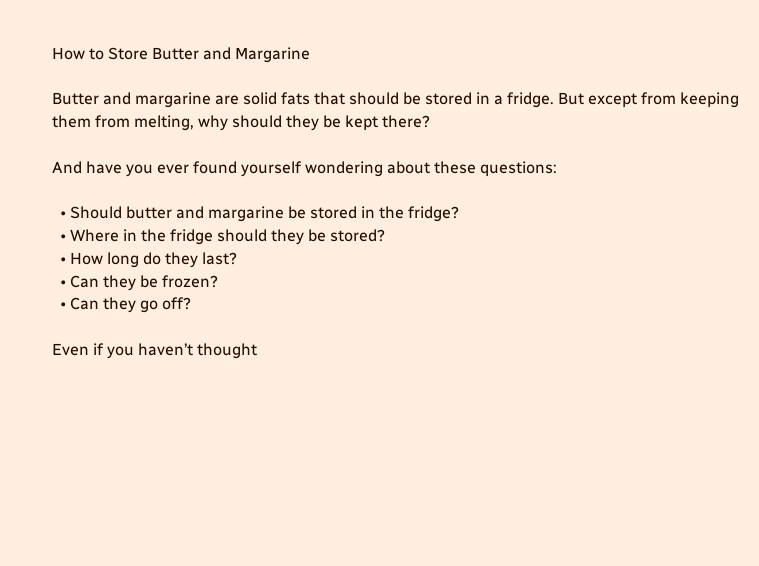How to Store Butter and Margarine

Butter and margarine are solid fats that should be stored in a fridge. But except from keeping them from melting, why should they be kept there?

And have you ever found yourself wondering about these questions:

  • Should butter and margarine be stored in the fridge?
  • Where in the fridge should they be stored?
  • How long do they last?
  • Can they be frozen?
  • Can they go off?

Even if you haven’t thought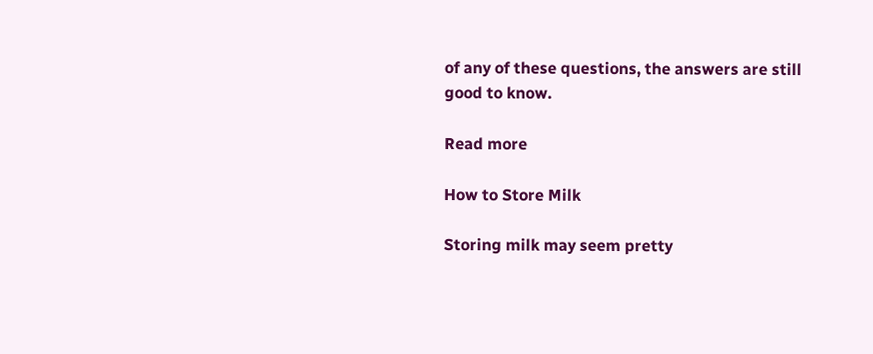of any of these questions, the answers are still good to know.

Read more

How to Store Milk

Storing milk may seem pretty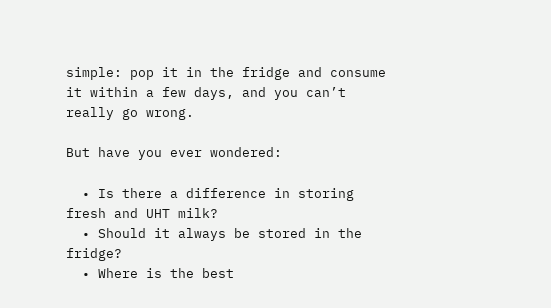simple: pop it in the fridge and consume it within a few days, and you can’t really go wrong.

But have you ever wondered:

  • Is there a difference in storing fresh and UHT milk?
  • Should it always be stored in the fridge?
  • Where is the best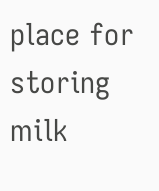place for storing milk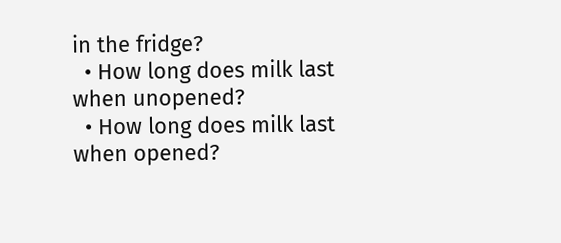in the fridge?
  • How long does milk last when unopened?
  • How long does milk last when opened?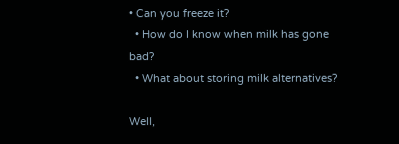• Can you freeze it?
  • How do I know when milk has gone bad?
  • What about storing milk alternatives?

Well,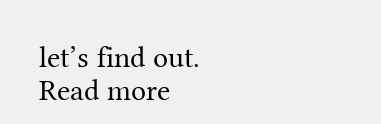let’s find out. Read more